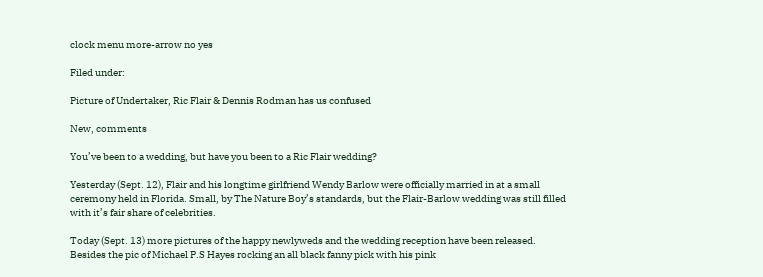clock menu more-arrow no yes

Filed under:

Picture of Undertaker, Ric Flair & Dennis Rodman has us confused

New, comments

You’ve been to a wedding, but have you been to a Ric Flair wedding?

Yesterday (Sept. 12), Flair and his longtime girlfriend Wendy Barlow were officially married in at a small ceremony held in Florida. Small, by The Nature Boy’s standards, but the Flair-Barlow wedding was still filled with it’s fair share of celebrities.

Today (Sept. 13) more pictures of the happy newlyweds and the wedding reception have been released. Besides the pic of Michael P.S Hayes rocking an all black fanny pick with his pink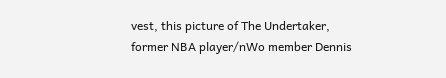vest, this picture of The Undertaker, former NBA player/nWo member Dennis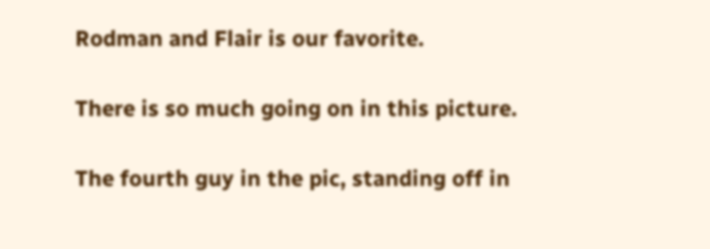Rodman and Flair is our favorite.

There is so much going on in this picture.

The fourth guy in the pic, standing off in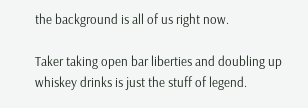the background is all of us right now.

Taker taking open bar liberties and doubling up whiskey drinks is just the stuff of legend.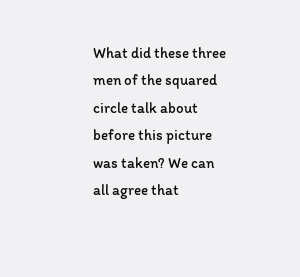What did these three men of the squared circle talk about before this picture was taken? We can all agree that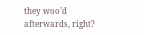they woo’d afterwards, right?